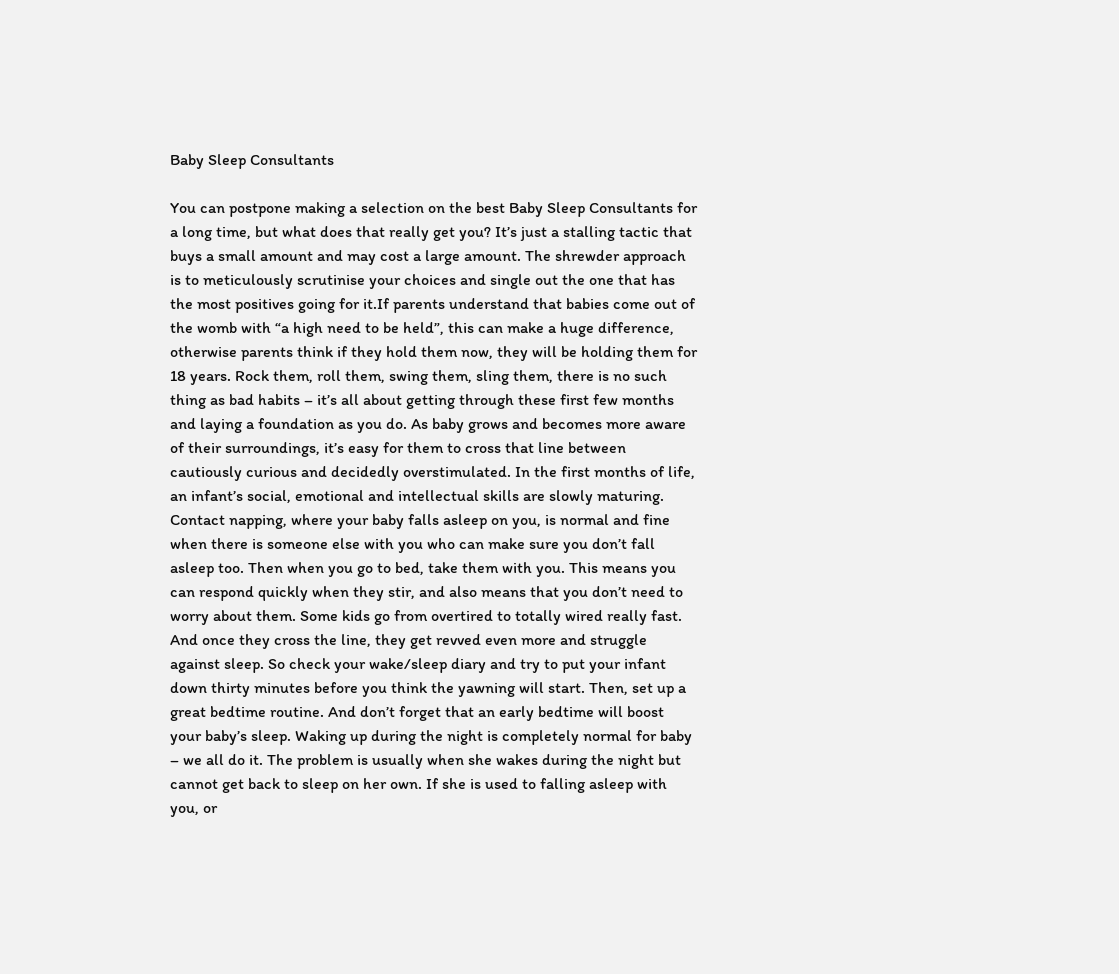Baby Sleep Consultants

You can postpone making a selection on the best Baby Sleep Consultants for a long time, but what does that really get you? It’s just a stalling tactic that buys a small amount and may cost a large amount. The shrewder approach is to meticulously scrutinise your choices and single out the one that has the most positives going for it.If parents understand that babies come out of the womb with “a high need to be held”, this can make a huge difference, otherwise parents think if they hold them now, they will be holding them for 18 years. Rock them, roll them, swing them, sling them, there is no such thing as bad habits – it’s all about getting through these first few months and laying a foundation as you do. As baby grows and becomes more aware of their surroundings, it’s easy for them to cross that line between cautiously curious and decidedly overstimulated. In the first months of life, an infant’s social, emotional and intellectual skills are slowly maturing. Contact napping, where your baby falls asleep on you, is normal and fine when there is someone else with you who can make sure you don’t fall asleep too. Then when you go to bed, take them with you. This means you can respond quickly when they stir, and also means that you don’t need to worry about them. Some kids go from overtired to totally wired really fast. And once they cross the line, they get revved even more and struggle against sleep. So check your wake/sleep diary and try to put your infant down thirty minutes before you think the yawning will start. Then, set up a great bedtime routine. And don’t forget that an early bedtime will boost your baby’s sleep. Waking up during the night is completely normal for baby – we all do it. The problem is usually when she wakes during the night but cannot get back to sleep on her own. If she is used to falling asleep with you, or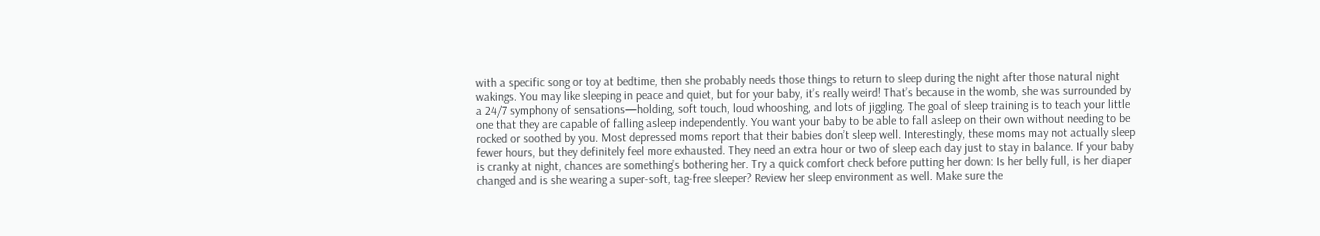with a specific song or toy at bedtime, then she probably needs those things to return to sleep during the night after those natural night wakings. You may like sleeping in peace and quiet, but for your baby, it’s really weird! That’s because in the womb, she was surrounded by a 24/7 symphony of sensations—holding, soft touch, loud whooshing, and lots of jiggling. The goal of sleep training is to teach your little one that they are capable of falling asleep independently. You want your baby to be able to fall asleep on their own without needing to be rocked or soothed by you. Most depressed moms report that their babies don’t sleep well. Interestingly, these moms may not actually sleep fewer hours, but they definitely feel more exhausted. They need an extra hour or two of sleep each day just to stay in balance. If your baby is cranky at night, chances are something’s bothering her. Try a quick comfort check before putting her down: Is her belly full, is her diaper changed and is she wearing a super-soft, tag-free sleeper? Review her sleep environment as well. Make sure the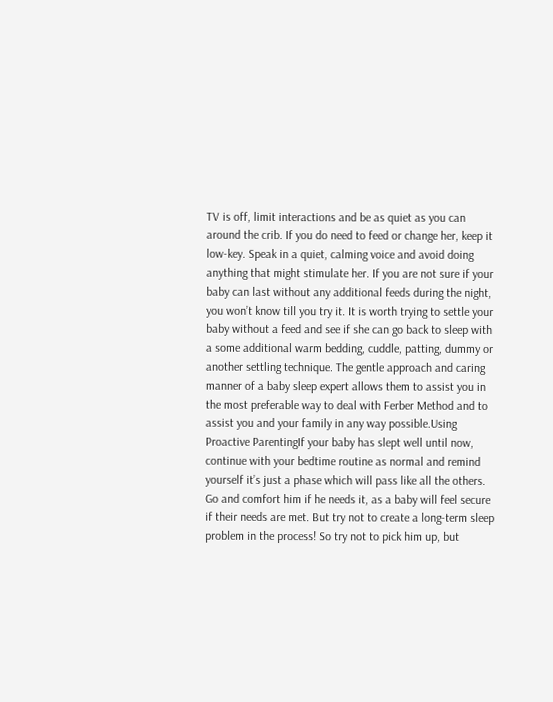TV is off, limit interactions and be as quiet as you can around the crib. If you do need to feed or change her, keep it low-key. Speak in a quiet, calming voice and avoid doing anything that might stimulate her. If you are not sure if your baby can last without any additional feeds during the night, you won’t know till you try it. It is worth trying to settle your baby without a feed and see if she can go back to sleep with a some additional warm bedding, cuddle, patting, dummy or another settling technique. The gentle approach and caring manner of a baby sleep expert allows them to assist you in the most preferable way to deal with Ferber Method and to assist you and your family in any way possible.Using Proactive ParentingIf your baby has slept well until now, continue with your bedtime routine as normal and remind yourself it’s just a phase which will pass like all the others. Go and comfort him if he needs it, as a baby will feel secure if their needs are met. But try not to create a long-term sleep problem in the process! So try not to pick him up, but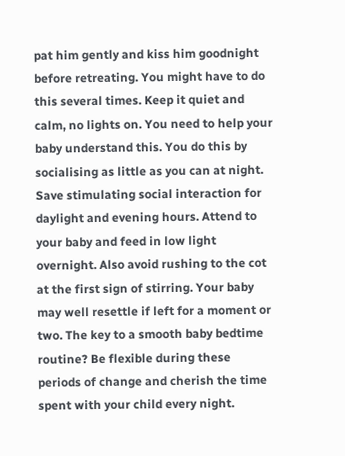pat him gently and kiss him goodnight before retreating. You might have to do this several times. Keep it quiet and calm, no lights on. You need to help your baby understand this. You do this by socialising as little as you can at night. Save stimulating social interaction for daylight and evening hours. Attend to your baby and feed in low light overnight. Also avoid rushing to the cot at the first sign of stirring. Your baby may well resettle if left for a moment or two. The key to a smooth baby bedtime routine? Be flexible during these periods of change and cherish the time spent with your child every night.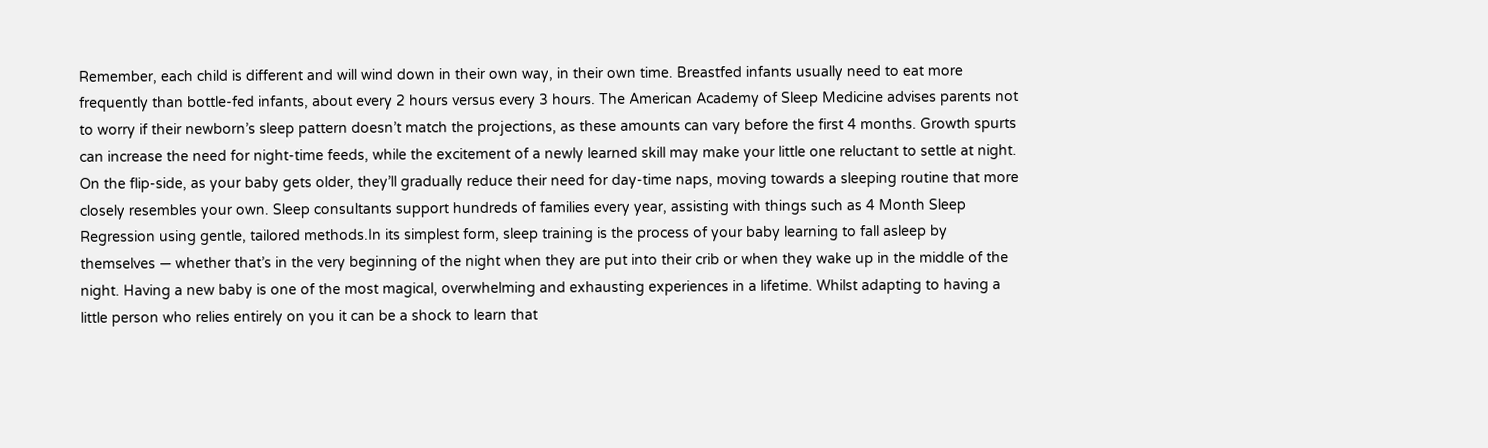Remember, each child is different and will wind down in their own way, in their own time. Breastfed infants usually need to eat more frequently than bottle-fed infants, about every 2 hours versus every 3 hours. The American Academy of Sleep Medicine advises parents not to worry if their newborn’s sleep pattern doesn’t match the projections, as these amounts can vary before the first 4 months. Growth spurts can increase the need for night-time feeds, while the excitement of a newly learned skill may make your little one reluctant to settle at night. On the flip-side, as your baby gets older, they’ll gradually reduce their need for day-time naps, moving towards a sleeping routine that more closely resembles your own. Sleep consultants support hundreds of families every year, assisting with things such as 4 Month Sleep Regression using gentle, tailored methods.In its simplest form, sleep training is the process of your baby learning to fall asleep by themselves — whether that’s in the very beginning of the night when they are put into their crib or when they wake up in the middle of the night. Having a new baby is one of the most magical, overwhelming and exhausting experiences in a lifetime. Whilst adapting to having a little person who relies entirely on you it can be a shock to learn that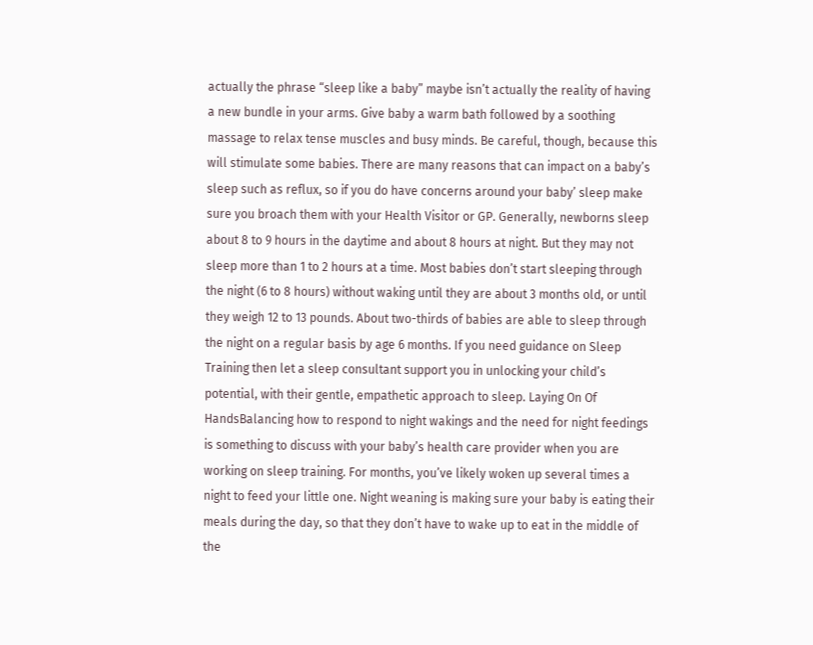actually the phrase “sleep like a baby” maybe isn’t actually the reality of having a new bundle in your arms. Give baby a warm bath followed by a soothing massage to relax tense muscles and busy minds. Be careful, though, because this will stimulate some babies. There are many reasons that can impact on a baby’s sleep such as reflux, so if you do have concerns around your baby’ sleep make sure you broach them with your Health Visitor or GP. Generally, newborns sleep about 8 to 9 hours in the daytime and about 8 hours at night. But they may not sleep more than 1 to 2 hours at a time. Most babies don’t start sleeping through the night (6 to 8 hours) without waking until they are about 3 months old, or until they weigh 12 to 13 pounds. About two-thirds of babies are able to sleep through the night on a regular basis by age 6 months. If you need guidance on Sleep Training then let a sleep consultant support you in unlocking your child’s potential, with their gentle, empathetic approach to sleep. Laying On Of HandsBalancing how to respond to night wakings and the need for night feedings is something to discuss with your baby’s health care provider when you are working on sleep training. For months, you’ve likely woken up several times a night to feed your little one. Night weaning is making sure your baby is eating their meals during the day, so that they don’t have to wake up to eat in the middle of the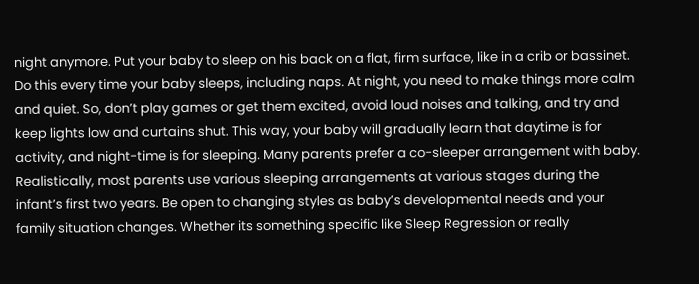night anymore. Put your baby to sleep on his back on a flat, firm surface, like in a crib or bassinet. Do this every time your baby sleeps, including naps. At night, you need to make things more calm and quiet. So, don’t play games or get them excited, avoid loud noises and talking, and try and keep lights low and curtains shut. This way, your baby will gradually learn that daytime is for activity, and night-time is for sleeping. Many parents prefer a co-sleeper arrangement with baby. Realistically, most parents use various sleeping arrangements at various stages during the infant’s first two years. Be open to changing styles as baby’s developmental needs and your family situation changes. Whether its something specific like Sleep Regression or really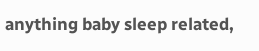anything baby sleep related,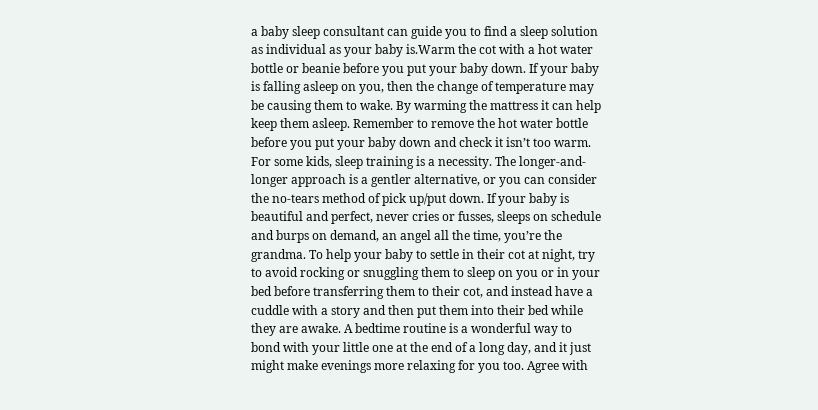a baby sleep consultant can guide you to find a sleep solution as individual as your baby is.Warm the cot with a hot water bottle or beanie before you put your baby down. If your baby is falling asleep on you, then the change of temperature may be causing them to wake. By warming the mattress it can help keep them asleep. Remember to remove the hot water bottle before you put your baby down and check it isn’t too warm. For some kids, sleep training is a necessity. The longer-and-longer approach is a gentler alternative, or you can consider the no-tears method of pick up/put down. If your baby is beautiful and perfect, never cries or fusses, sleeps on schedule and burps on demand, an angel all the time, you’re the grandma. To help your baby to settle in their cot at night, try to avoid rocking or snuggling them to sleep on you or in your bed before transferring them to their cot, and instead have a cuddle with a story and then put them into their bed while they are awake. A bedtime routine is a wonderful way to bond with your little one at the end of a long day, and it just might make evenings more relaxing for you too. Agree with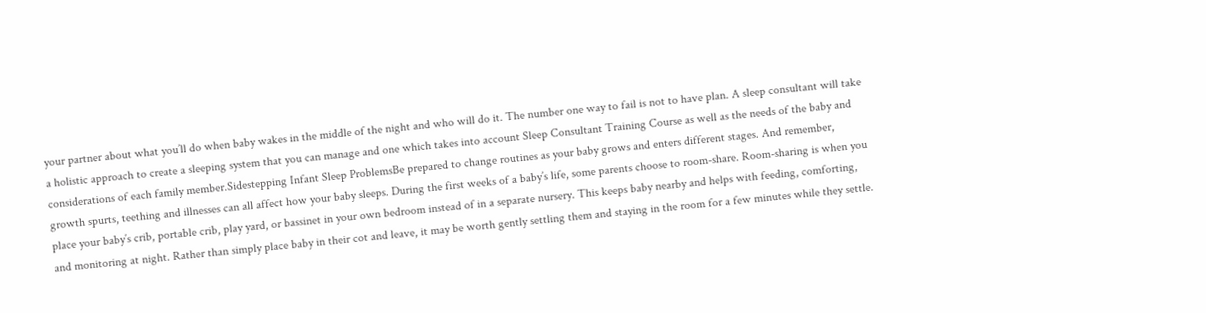your partner about what you’ll do when baby wakes in the middle of the night and who will do it. The number one way to fail is not to have plan. A sleep consultant will take a holistic approach to create a sleeping system that you can manage and one which takes into account Sleep Consultant Training Course as well as the needs of the baby and considerations of each family member.Sidestepping Infant Sleep ProblemsBe prepared to change routines as your baby grows and enters different stages. And remember, growth spurts, teething and illnesses can all affect how your baby sleeps. During the first weeks of a baby’s life, some parents choose to room-share. Room-sharing is when you place your baby’s crib, portable crib, play yard, or bassinet in your own bedroom instead of in a separate nursery. This keeps baby nearby and helps with feeding, comforting, and monitoring at night. Rather than simply place baby in their cot and leave, it may be worth gently settling them and staying in the room for a few minutes while they settle.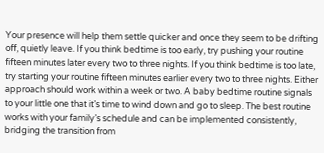Your presence will help them settle quicker and once they seem to be drifting off, quietly leave. If you think bedtime is too early, try pushing your routine fifteen minutes later every two to three nights. If you think bedtime is too late, try starting your routine fifteen minutes earlier every two to three nights. Either approach should work within a week or two. A baby bedtime routine signals to your little one that it’s time to wind down and go to sleep. The best routine works with your family’s schedule and can be implemented consistently, bridging the transition from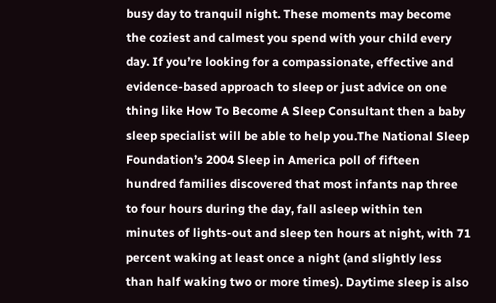busy day to tranquil night. These moments may become the coziest and calmest you spend with your child every day. If you’re looking for a compassionate, effective and evidence-based approach to sleep or just advice on one thing like How To Become A Sleep Consultant then a baby sleep specialist will be able to help you.The National Sleep Foundation’s 2004 Sleep in America poll of fifteen hundred families discovered that most infants nap three to four hours during the day, fall asleep within ten minutes of lights-out and sleep ten hours at night, with 71 percent waking at least once a night (and slightly less than half waking two or more times). Daytime sleep is also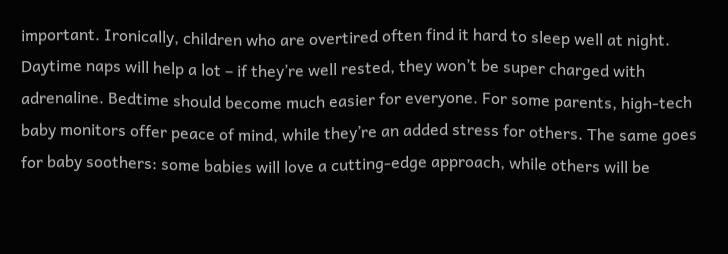important. Ironically, children who are overtired often find it hard to sleep well at night. Daytime naps will help a lot – if they’re well rested, they won’t be super charged with adrenaline. Bedtime should become much easier for everyone. For some parents, high-tech baby monitors offer peace of mind, while they’re an added stress for others. The same goes for baby soothers: some babies will love a cutting-edge approach, while others will be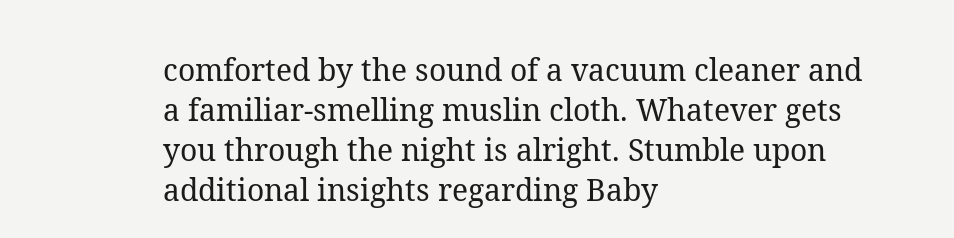comforted by the sound of a vacuum cleaner and a familiar-smelling muslin cloth. Whatever gets you through the night is alright. Stumble upon additional insights regarding Baby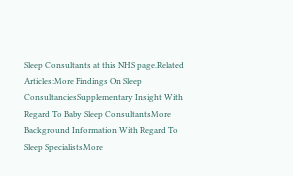Sleep Consultants at this NHS page.Related Articles:More Findings On Sleep ConsultanciesSupplementary Insight With Regard To Baby Sleep ConsultantsMore Background Information With Regard To Sleep SpecialistsMore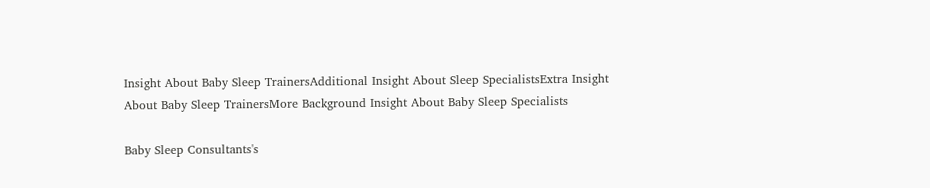Insight About Baby Sleep TrainersAdditional Insight About Sleep SpecialistsExtra Insight About Baby Sleep TrainersMore Background Insight About Baby Sleep Specialists

Baby Sleep Consultants's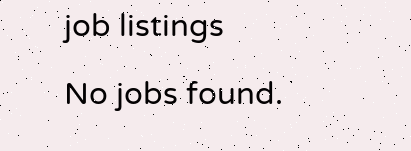job listings

No jobs found.